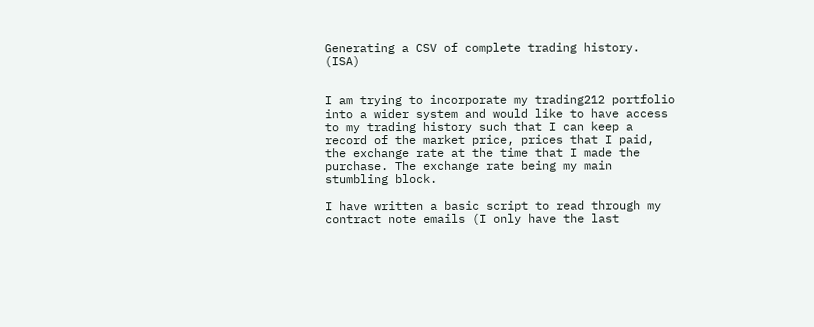Generating a CSV of complete trading history. (ISA)


I am trying to incorporate my trading212 portfolio into a wider system and would like to have access to my trading history such that I can keep a record of the market price, prices that I paid, the exchange rate at the time that I made the purchase. The exchange rate being my main stumbling block.

I have written a basic script to read through my contract note emails (I only have the last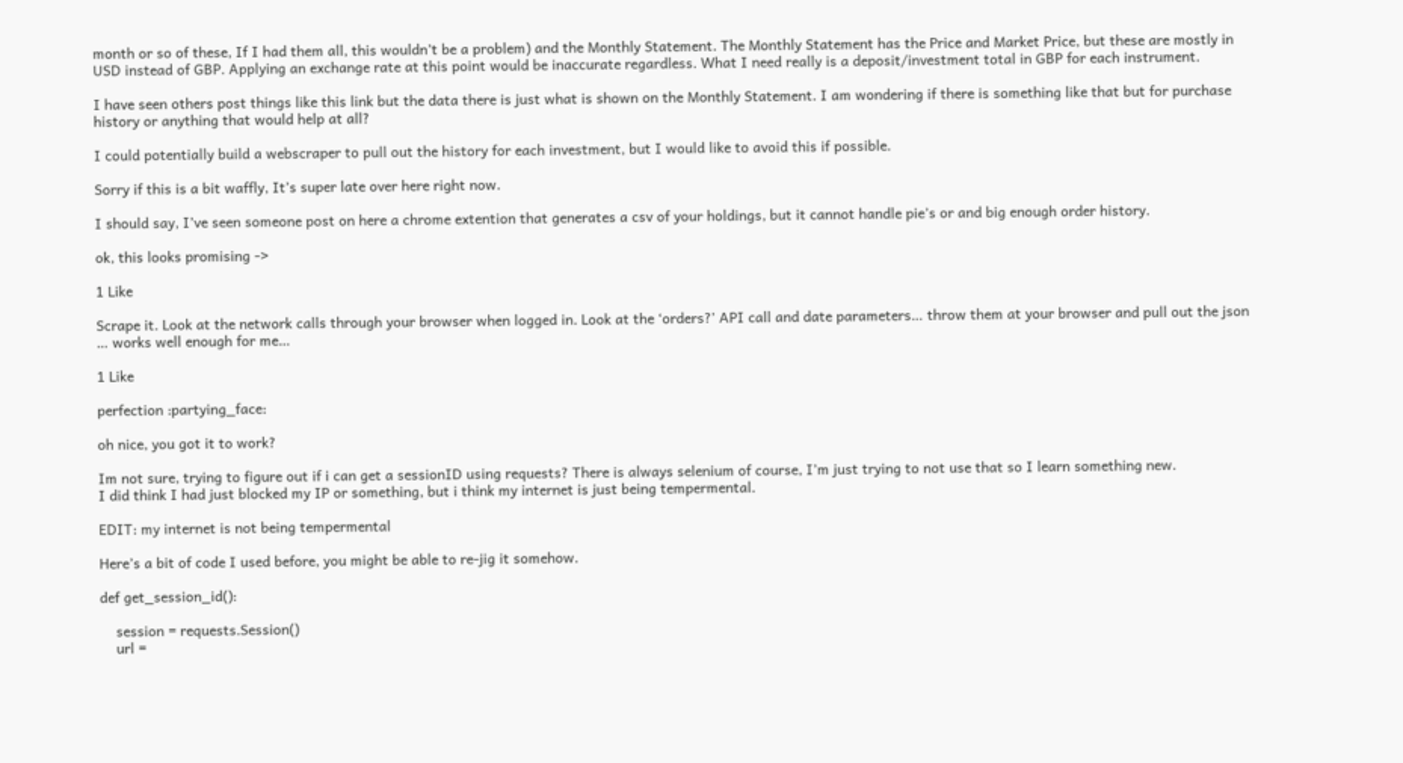month or so of these, If I had them all, this wouldn’t be a problem) and the Monthly Statement. The Monthly Statement has the Price and Market Price, but these are mostly in USD instead of GBP. Applying an exchange rate at this point would be inaccurate regardless. What I need really is a deposit/investment total in GBP for each instrument.

I have seen others post things like this link but the data there is just what is shown on the Monthly Statement. I am wondering if there is something like that but for purchase history or anything that would help at all?

I could potentially build a webscraper to pull out the history for each investment, but I would like to avoid this if possible.

Sorry if this is a bit waffly, It’s super late over here right now.

I should say, I’ve seen someone post on here a chrome extention that generates a csv of your holdings, but it cannot handle pie’s or and big enough order history.

ok, this looks promising ->

1 Like

Scrape it. Look at the network calls through your browser when logged in. Look at the ‘orders?’ API call and date parameters… throw them at your browser and pull out the json … works well enough for me…

1 Like

perfection :partying_face:

oh nice, you got it to work?

Im not sure, trying to figure out if i can get a sessionID using requests? There is always selenium of course, I’m just trying to not use that so I learn something new.
I did think I had just blocked my IP or something, but i think my internet is just being tempermental.

EDIT: my internet is not being tempermental

Here’s a bit of code I used before, you might be able to re-jig it somehow.

def get_session_id():

    session = requests.Session()
    url =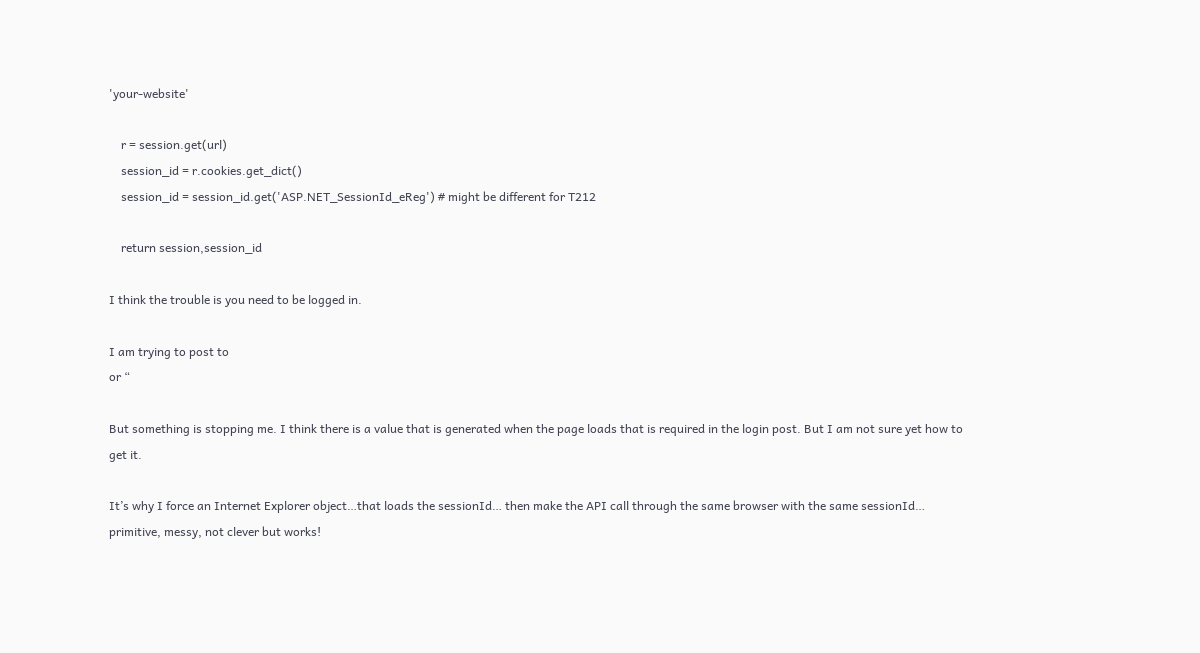'your-website'

    r = session.get(url)
    session_id = r.cookies.get_dict()
    session_id = session_id.get('ASP.NET_SessionId_eReg') # might be different for T212

    return session,session_id

I think the trouble is you need to be logged in.

I am trying to post to
or “

But something is stopping me. I think there is a value that is generated when the page loads that is required in the login post. But I am not sure yet how to get it.

It’s why I force an Internet Explorer object…that loads the sessionId… then make the API call through the same browser with the same sessionId… primitive, messy, not clever but works!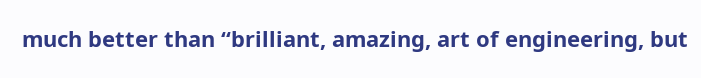much better than “brilliant, amazing, art of engineering, but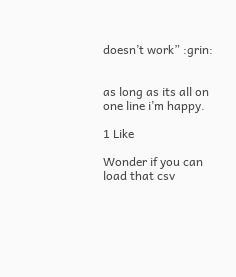doesn’t work” :grin:


as long as its all on one line i’m happy.

1 Like

Wonder if you can load that csv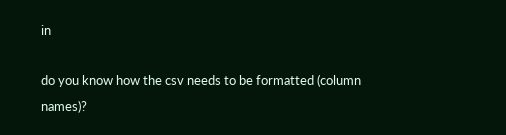in

do you know how the csv needs to be formatted (column names)?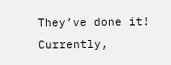They’ve done it! Currently,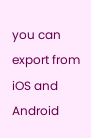you can export from iOS and Android